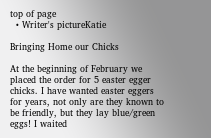top of page
  • Writer's pictureKatie

Bringing Home our Chicks

At the beginning of February we placed the order for 5 easter egger chicks. I have wanted easter eggers for years, not only are they known to be friendly, but they lay blue/green eggs! I waited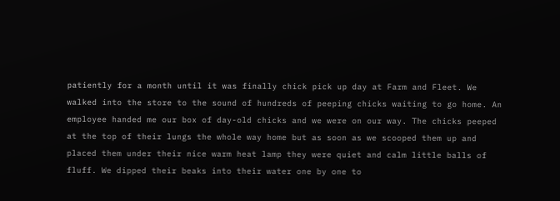patiently for a month until it was finally chick pick up day at Farm and Fleet. We walked into the store to the sound of hundreds of peeping chicks waiting to go home. An employee handed me our box of day-old chicks and we were on our way. The chicks peeped at the top of their lungs the whole way home but as soon as we scooped them up and placed them under their nice warm heat lamp they were quiet and calm little balls of fluff. We dipped their beaks into their water one by one to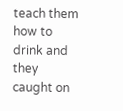teach them how to drink and they caught on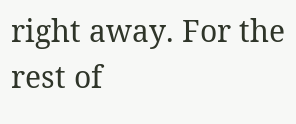right away. For the rest of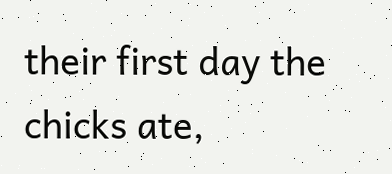their first day the chicks ate,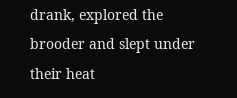drank, explored the brooder and slept under their heat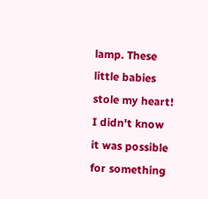lamp. These little babies stole my heart! I didn't know it was possible for something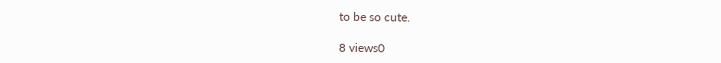to be so cute.

8 views0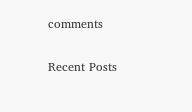comments

Recent Posts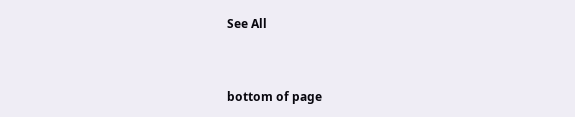See All


bottom of page